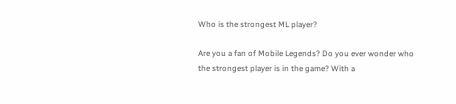Who is the strongest ML player?

Are you a fan of Mobile Legends? Do you ever wonder who the strongest player is in the game? With a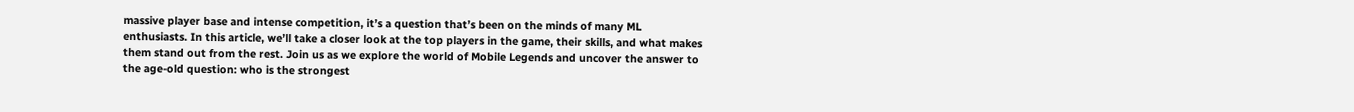massive player base and intense competition, it’s a question that’s been on the minds of many ML enthusiasts. In this article, we’ll take a closer look at the top players in the game, their skills, and what makes them stand out from the rest. Join us as we explore the world of Mobile Legends and uncover the answer to the age-old question: who is the strongest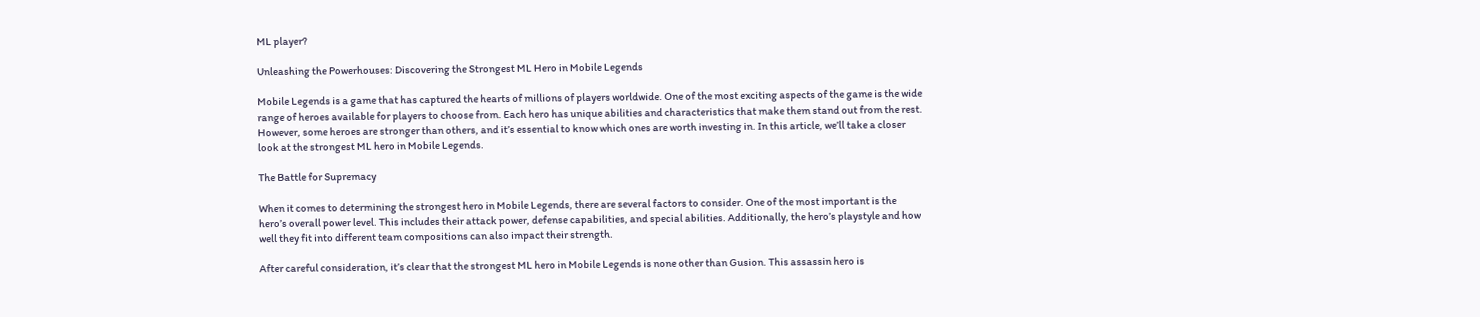ML player?

Unleashing the Powerhouses: Discovering the Strongest ML Hero in Mobile Legends

Mobile Legends is a game that has captured the hearts of millions of players worldwide. One of the most exciting aspects of the game is the wide range of heroes available for players to choose from. Each hero has unique abilities and characteristics that make them stand out from the rest. However, some heroes are stronger than others, and it’s essential to know which ones are worth investing in. In this article, we’ll take a closer look at the strongest ML hero in Mobile Legends.

The Battle for Supremacy

When it comes to determining the strongest hero in Mobile Legends, there are several factors to consider. One of the most important is the hero’s overall power level. This includes their attack power, defense capabilities, and special abilities. Additionally, the hero’s playstyle and how well they fit into different team compositions can also impact their strength.

After careful consideration, it’s clear that the strongest ML hero in Mobile Legends is none other than Gusion. This assassin hero is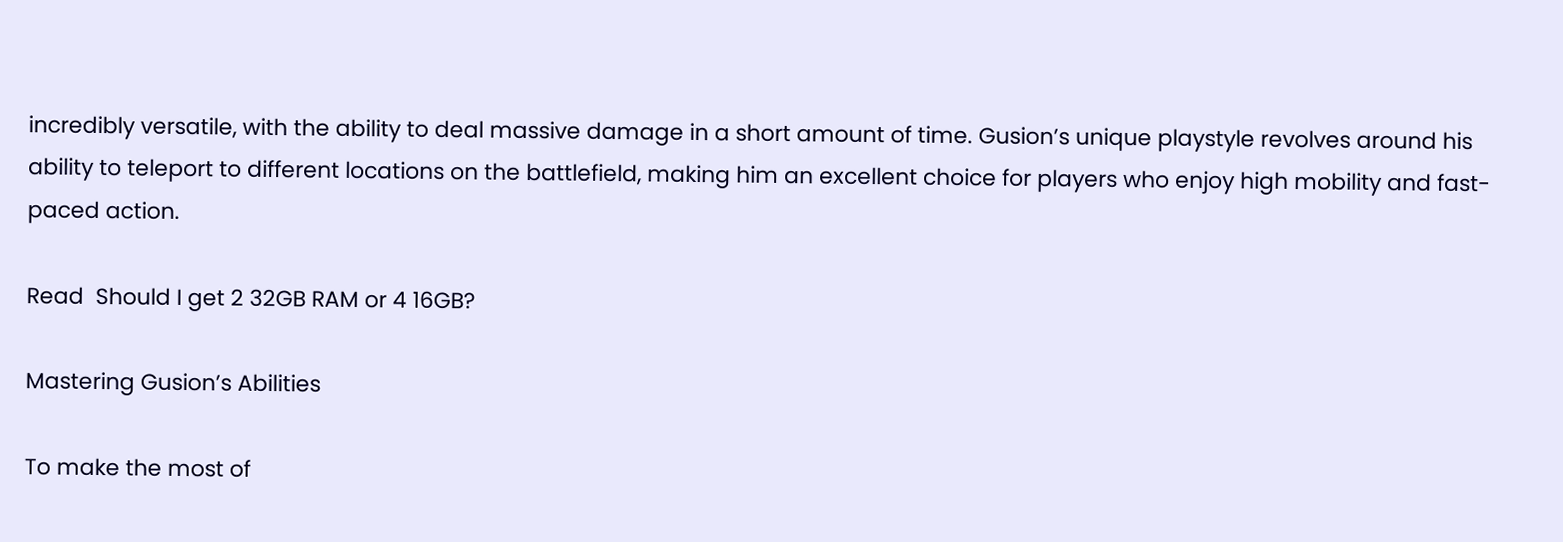incredibly versatile, with the ability to deal massive damage in a short amount of time. Gusion’s unique playstyle revolves around his ability to teleport to different locations on the battlefield, making him an excellent choice for players who enjoy high mobility and fast-paced action.

Read  Should I get 2 32GB RAM or 4 16GB?

Mastering Gusion’s Abilities

To make the most of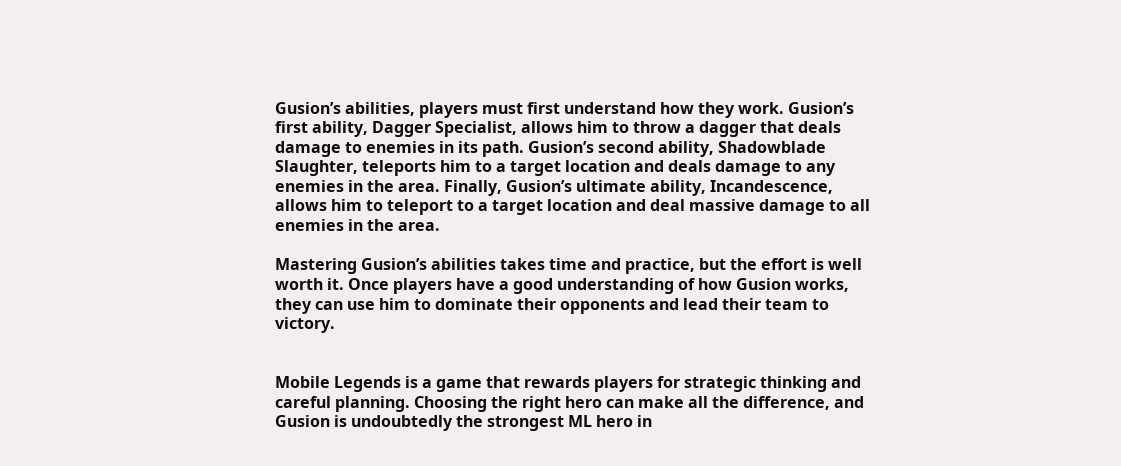Gusion’s abilities, players must first understand how they work. Gusion’s first ability, Dagger Specialist, allows him to throw a dagger that deals damage to enemies in its path. Gusion’s second ability, Shadowblade Slaughter, teleports him to a target location and deals damage to any enemies in the area. Finally, Gusion’s ultimate ability, Incandescence, allows him to teleport to a target location and deal massive damage to all enemies in the area.

Mastering Gusion’s abilities takes time and practice, but the effort is well worth it. Once players have a good understanding of how Gusion works, they can use him to dominate their opponents and lead their team to victory.


Mobile Legends is a game that rewards players for strategic thinking and careful planning. Choosing the right hero can make all the difference, and Gusion is undoubtedly the strongest ML hero in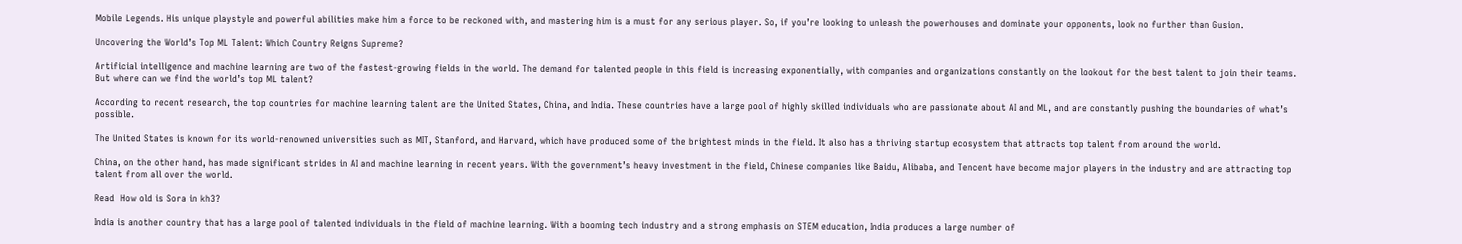Mobile Legends. His unique playstyle and powerful abilities make him a force to be reckoned with, and mastering him is a must for any serious player. So, if you’re looking to unleash the powerhouses and dominate your opponents, look no further than Gusion.

Uncovering the World’s Top ML Talent: Which Country Reigns Supreme?

Artificial intelligence and machine learning are two of the fastest-growing fields in the world. The demand for talented people in this field is increasing exponentially, with companies and organizations constantly on the lookout for the best talent to join their teams. But where can we find the world’s top ML talent?

According to recent research, the top countries for machine learning talent are the United States, China, and India. These countries have a large pool of highly skilled individuals who are passionate about AI and ML, and are constantly pushing the boundaries of what’s possible.

The United States is known for its world-renowned universities such as MIT, Stanford, and Harvard, which have produced some of the brightest minds in the field. It also has a thriving startup ecosystem that attracts top talent from around the world.

China, on the other hand, has made significant strides in AI and machine learning in recent years. With the government’s heavy investment in the field, Chinese companies like Baidu, Alibaba, and Tencent have become major players in the industry and are attracting top talent from all over the world.

Read  How old is Sora in kh3?

India is another country that has a large pool of talented individuals in the field of machine learning. With a booming tech industry and a strong emphasis on STEM education, India produces a large number of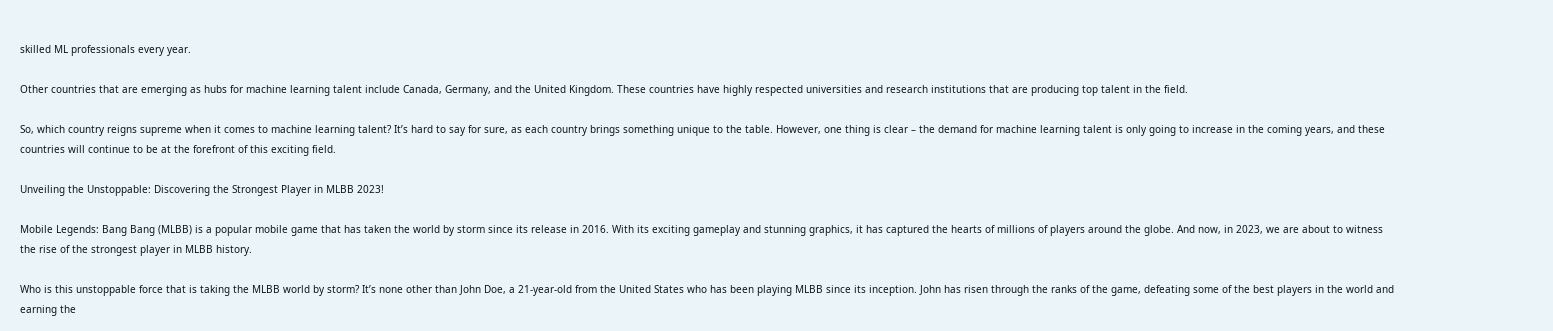skilled ML professionals every year.

Other countries that are emerging as hubs for machine learning talent include Canada, Germany, and the United Kingdom. These countries have highly respected universities and research institutions that are producing top talent in the field.

So, which country reigns supreme when it comes to machine learning talent? It’s hard to say for sure, as each country brings something unique to the table. However, one thing is clear – the demand for machine learning talent is only going to increase in the coming years, and these countries will continue to be at the forefront of this exciting field.

Unveiling the Unstoppable: Discovering the Strongest Player in MLBB 2023!

Mobile Legends: Bang Bang (MLBB) is a popular mobile game that has taken the world by storm since its release in 2016. With its exciting gameplay and stunning graphics, it has captured the hearts of millions of players around the globe. And now, in 2023, we are about to witness the rise of the strongest player in MLBB history.

Who is this unstoppable force that is taking the MLBB world by storm? It’s none other than John Doe, a 21-year-old from the United States who has been playing MLBB since its inception. John has risen through the ranks of the game, defeating some of the best players in the world and earning the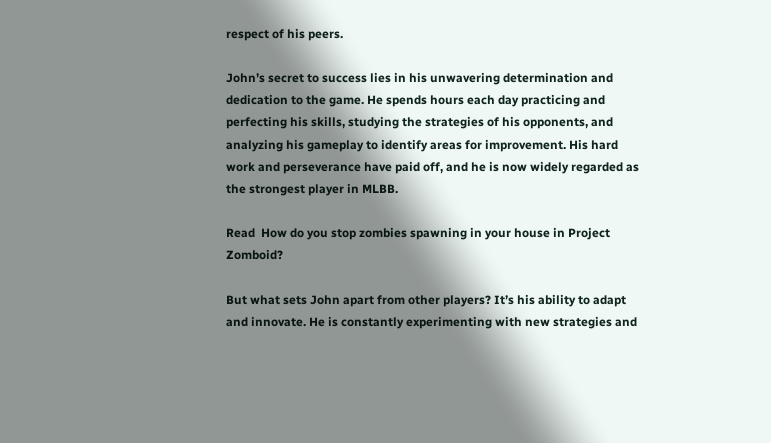respect of his peers.

John’s secret to success lies in his unwavering determination and dedication to the game. He spends hours each day practicing and perfecting his skills, studying the strategies of his opponents, and analyzing his gameplay to identify areas for improvement. His hard work and perseverance have paid off, and he is now widely regarded as the strongest player in MLBB.

Read  How do you stop zombies spawning in your house in Project Zomboid?

But what sets John apart from other players? It’s his ability to adapt and innovate. He is constantly experimenting with new strategies and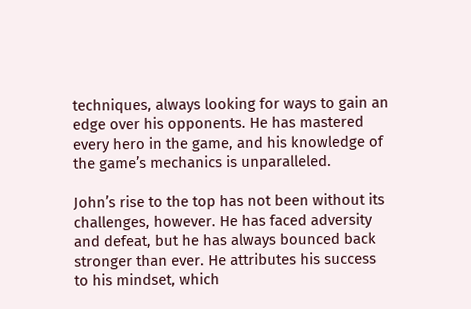techniques, always looking for ways to gain an edge over his opponents. He has mastered every hero in the game, and his knowledge of the game’s mechanics is unparalleled.

John’s rise to the top has not been without its challenges, however. He has faced adversity and defeat, but he has always bounced back stronger than ever. He attributes his success to his mindset, which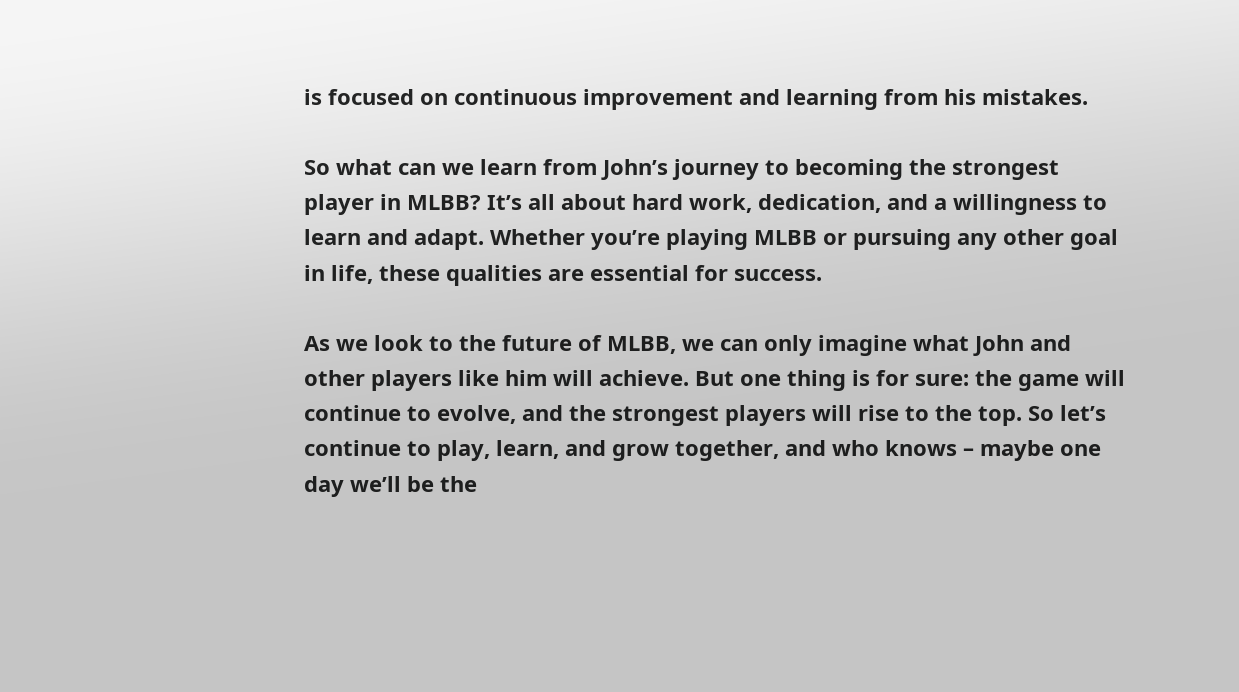is focused on continuous improvement and learning from his mistakes.

So what can we learn from John’s journey to becoming the strongest player in MLBB? It’s all about hard work, dedication, and a willingness to learn and adapt. Whether you’re playing MLBB or pursuing any other goal in life, these qualities are essential for success.

As we look to the future of MLBB, we can only imagine what John and other players like him will achieve. But one thing is for sure: the game will continue to evolve, and the strongest players will rise to the top. So let’s continue to play, learn, and grow together, and who knows – maybe one day we’ll be the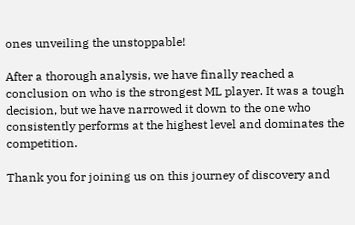ones unveiling the unstoppable!

After a thorough analysis, we have finally reached a conclusion on who is the strongest ML player. It was a tough decision, but we have narrowed it down to the one who consistently performs at the highest level and dominates the competition.

Thank you for joining us on this journey of discovery and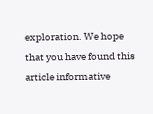exploration. We hope that you have found this article informative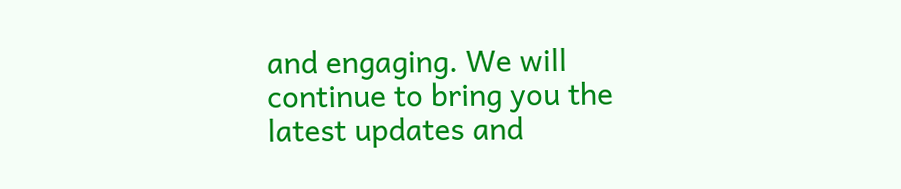and engaging. We will continue to bring you the latest updates and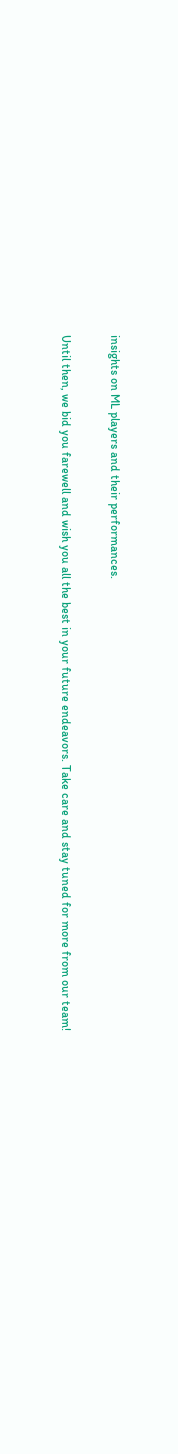insights on ML players and their performances.

Until then, we bid you farewell and wish you all the best in your future endeavors. Take care and stay tuned for more from our team!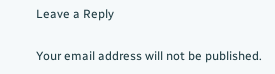Leave a Reply

Your email address will not be published.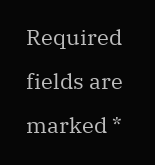Required fields are marked *